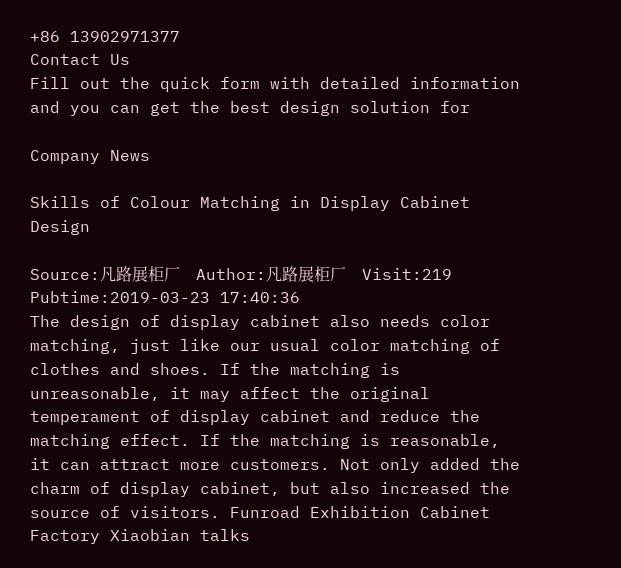+86 13902971377
Contact Us
Fill out the quick form with detailed information and you can get the best design solution for

Company News

Skills of Colour Matching in Display Cabinet Design

Source:凡路展柜厂    Author:凡路展柜厂    Visit:219    Pubtime:2019-03-23 17:40:36
The design of display cabinet also needs color matching, just like our usual color matching of clothes and shoes. If the matching is unreasonable, it may affect the original temperament of display cabinet and reduce the matching effect. If the matching is reasonable, it can attract more customers. Not only added the charm of display cabinet, but also increased the source of visitors. Funroad Exhibition Cabinet Factory Xiaobian talks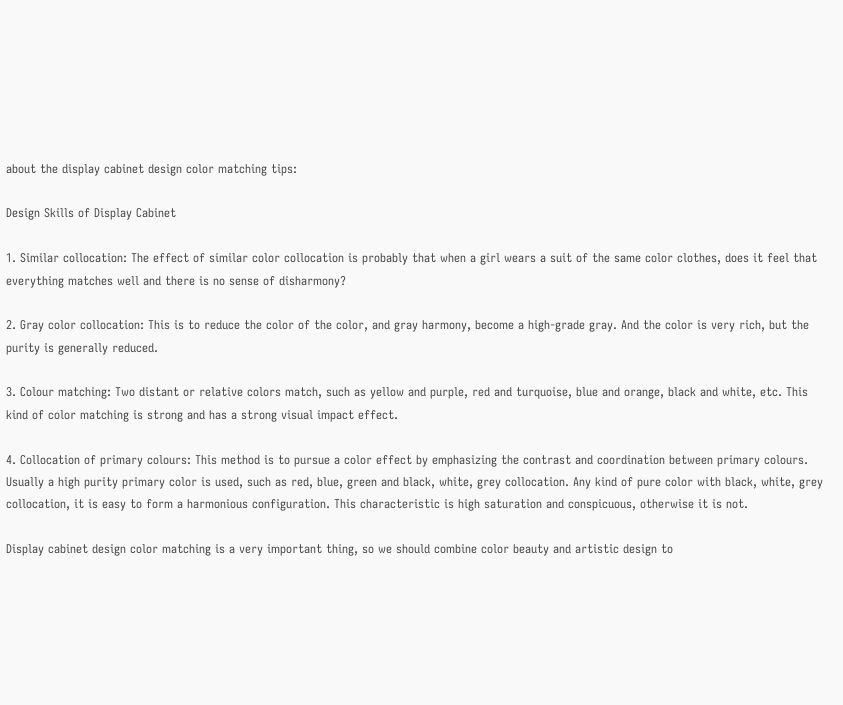about the display cabinet design color matching tips:

Design Skills of Display Cabinet

1. Similar collocation: The effect of similar color collocation is probably that when a girl wears a suit of the same color clothes, does it feel that everything matches well and there is no sense of disharmony?

2. Gray color collocation: This is to reduce the color of the color, and gray harmony, become a high-grade gray. And the color is very rich, but the purity is generally reduced.

3. Colour matching: Two distant or relative colors match, such as yellow and purple, red and turquoise, blue and orange, black and white, etc. This kind of color matching is strong and has a strong visual impact effect.

4. Collocation of primary colours: This method is to pursue a color effect by emphasizing the contrast and coordination between primary colours. Usually a high purity primary color is used, such as red, blue, green and black, white, grey collocation. Any kind of pure color with black, white, grey collocation, it is easy to form a harmonious configuration. This characteristic is high saturation and conspicuous, otherwise it is not.

Display cabinet design color matching is a very important thing, so we should combine color beauty and artistic design to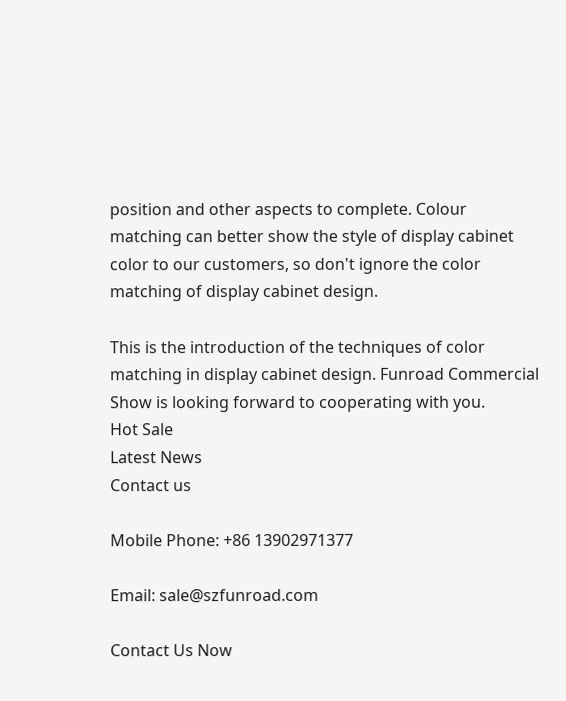position and other aspects to complete. Colour matching can better show the style of display cabinet color to our customers, so don't ignore the color matching of display cabinet design.

This is the introduction of the techniques of color matching in display cabinet design. Funroad Commercial Show is looking forward to cooperating with you.
Hot Sale
Latest News
Contact us

Mobile Phone: +86 13902971377

Email: sale@szfunroad.com

Contact Us Now